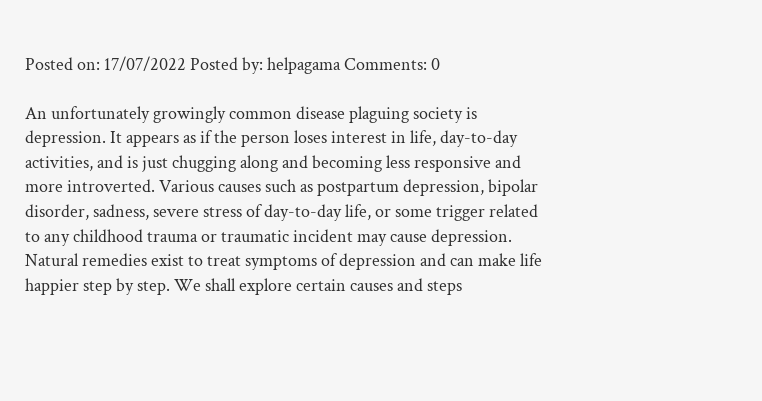Posted on: 17/07/2022 Posted by: helpagama Comments: 0

An unfortunately growingly common disease plaguing society is depression. It appears as if the person loses interest in life, day-to-day activities, and is just chugging along and becoming less responsive and more introverted. Various causes such as postpartum depression, bipolar disorder, sadness, severe stress of day-to-day life, or some trigger related to any childhood trauma or traumatic incident may cause depression. Natural remedies exist to treat symptoms of depression and can make life happier step by step. We shall explore certain causes and steps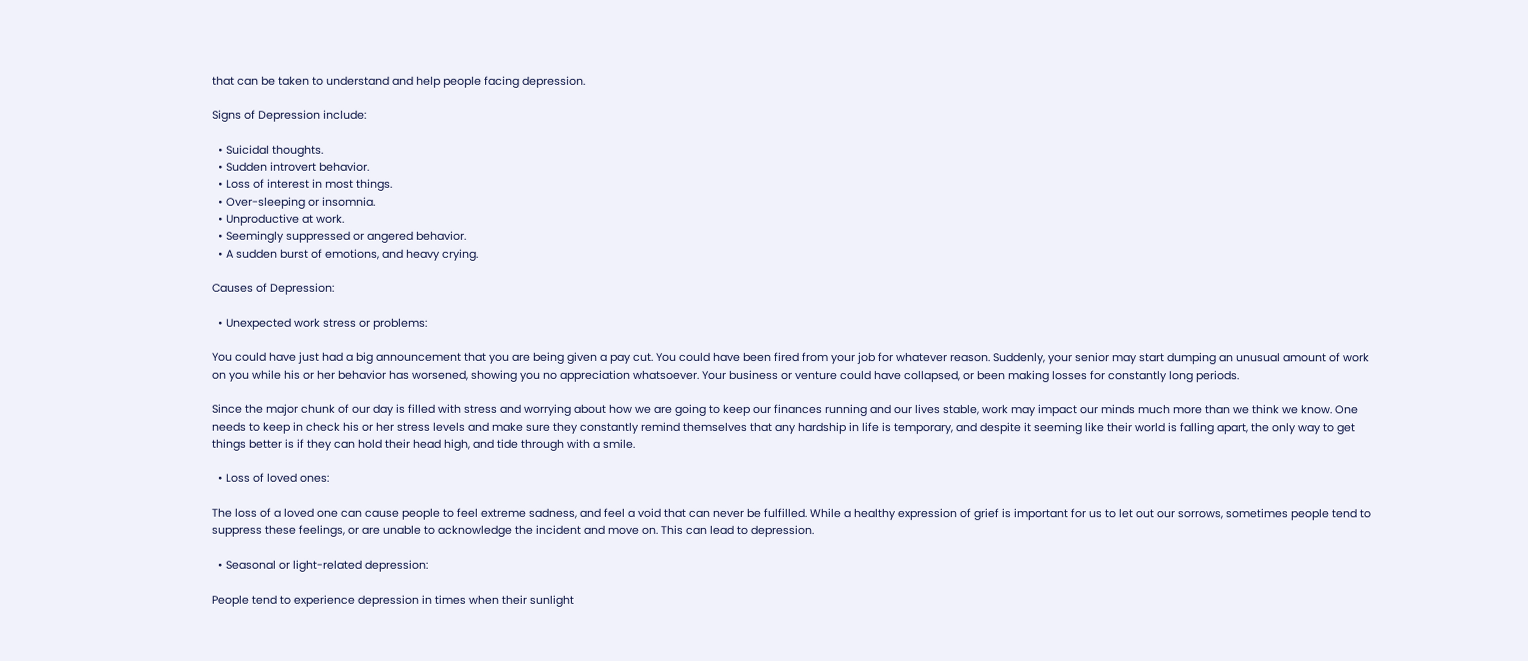that can be taken to understand and help people facing depression.

Signs of Depression include:

  • Suicidal thoughts.
  • Sudden introvert behavior.
  • Loss of interest in most things.
  • Over-sleeping or insomnia.
  • Unproductive at work.
  • Seemingly suppressed or angered behavior.
  • A sudden burst of emotions, and heavy crying.

Causes of Depression:

  • Unexpected work stress or problems:

You could have just had a big announcement that you are being given a pay cut. You could have been fired from your job for whatever reason. Suddenly, your senior may start dumping an unusual amount of work on you while his or her behavior has worsened, showing you no appreciation whatsoever. Your business or venture could have collapsed, or been making losses for constantly long periods.

Since the major chunk of our day is filled with stress and worrying about how we are going to keep our finances running and our lives stable, work may impact our minds much more than we think we know. One needs to keep in check his or her stress levels and make sure they constantly remind themselves that any hardship in life is temporary, and despite it seeming like their world is falling apart, the only way to get things better is if they can hold their head high, and tide through with a smile.

  • Loss of loved ones:

The loss of a loved one can cause people to feel extreme sadness, and feel a void that can never be fulfilled. While a healthy expression of grief is important for us to let out our sorrows, sometimes people tend to suppress these feelings, or are unable to acknowledge the incident and move on. This can lead to depression.

  • Seasonal or light-related depression:

People tend to experience depression in times when their sunlight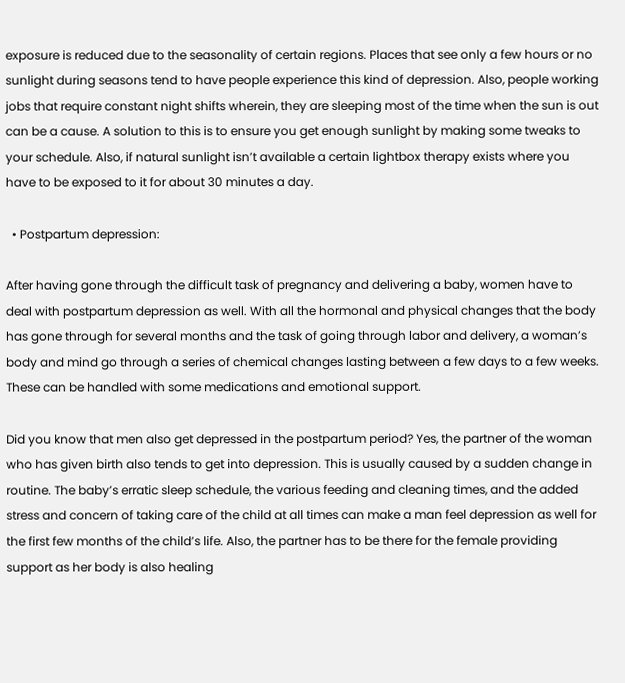exposure is reduced due to the seasonality of certain regions. Places that see only a few hours or no sunlight during seasons tend to have people experience this kind of depression. Also, people working jobs that require constant night shifts wherein, they are sleeping most of the time when the sun is out can be a cause. A solution to this is to ensure you get enough sunlight by making some tweaks to your schedule. Also, if natural sunlight isn’t available a certain lightbox therapy exists where you have to be exposed to it for about 30 minutes a day.

  • Postpartum depression:

After having gone through the difficult task of pregnancy and delivering a baby, women have to deal with postpartum depression as well. With all the hormonal and physical changes that the body has gone through for several months and the task of going through labor and delivery, a woman’s body and mind go through a series of chemical changes lasting between a few days to a few weeks. These can be handled with some medications and emotional support.

Did you know that men also get depressed in the postpartum period? Yes, the partner of the woman who has given birth also tends to get into depression. This is usually caused by a sudden change in routine. The baby’s erratic sleep schedule, the various feeding and cleaning times, and the added stress and concern of taking care of the child at all times can make a man feel depression as well for the first few months of the child’s life. Also, the partner has to be there for the female providing support as her body is also healing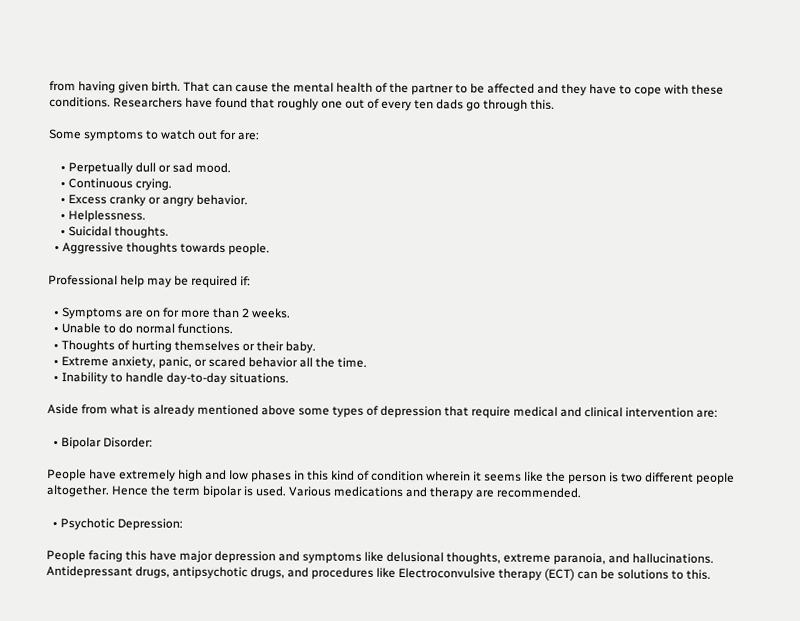from having given birth. That can cause the mental health of the partner to be affected and they have to cope with these conditions. Researchers have found that roughly one out of every ten dads go through this.

Some symptoms to watch out for are:

    • Perpetually dull or sad mood.
    • Continuous crying.
    • Excess cranky or angry behavior.
    • Helplessness.
    • Suicidal thoughts.
  • Aggressive thoughts towards people.

Professional help may be required if:

  • Symptoms are on for more than 2 weeks.
  • Unable to do normal functions.
  • Thoughts of hurting themselves or their baby.
  • Extreme anxiety, panic, or scared behavior all the time.
  • Inability to handle day-to-day situations.

Aside from what is already mentioned above some types of depression that require medical and clinical intervention are:

  • Bipolar Disorder:

People have extremely high and low phases in this kind of condition wherein it seems like the person is two different people altogether. Hence the term bipolar is used. Various medications and therapy are recommended.

  • Psychotic Depression:

People facing this have major depression and symptoms like delusional thoughts, extreme paranoia, and hallucinations. Antidepressant drugs, antipsychotic drugs, and procedures like Electroconvulsive therapy (ECT) can be solutions to this.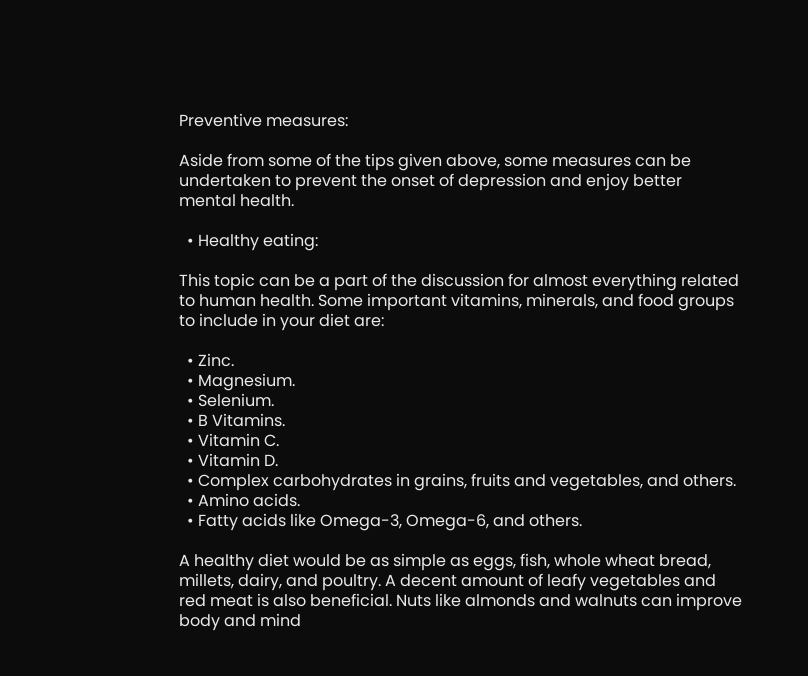Preventive measures:

Aside from some of the tips given above, some measures can be undertaken to prevent the onset of depression and enjoy better mental health.

  • Healthy eating:

This topic can be a part of the discussion for almost everything related to human health. Some important vitamins, minerals, and food groups to include in your diet are:

  • Zinc.
  • Magnesium.
  • Selenium.
  • B Vitamins.
  • Vitamin C.
  • Vitamin D.
  • Complex carbohydrates in grains, fruits and vegetables, and others.
  • Amino acids.
  • Fatty acids like Omega-3, Omega-6, and others.

A healthy diet would be as simple as eggs, fish, whole wheat bread, millets, dairy, and poultry. A decent amount of leafy vegetables and red meat is also beneficial. Nuts like almonds and walnuts can improve body and mind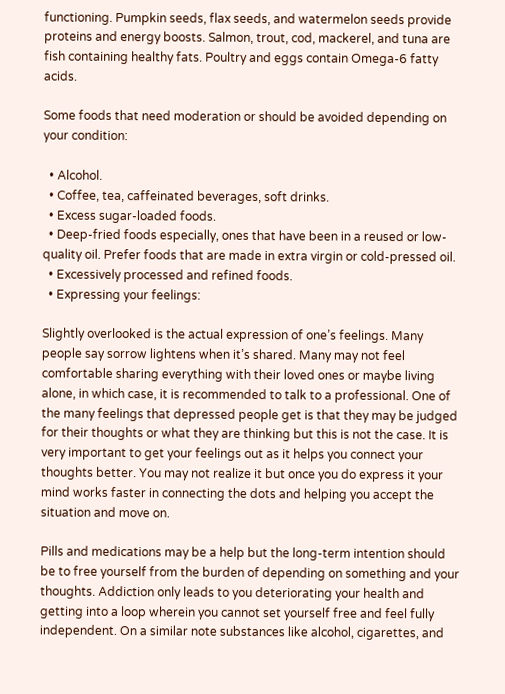functioning. Pumpkin seeds, flax seeds, and watermelon seeds provide proteins and energy boosts. Salmon, trout, cod, mackerel, and tuna are fish containing healthy fats. Poultry and eggs contain Omega-6 fatty acids.

Some foods that need moderation or should be avoided depending on your condition:

  • Alcohol.
  • Coffee, tea, caffeinated beverages, soft drinks.
  • Excess sugar-loaded foods.
  • Deep-fried foods especially, ones that have been in a reused or low-quality oil. Prefer foods that are made in extra virgin or cold-pressed oil.
  • Excessively processed and refined foods.
  • Expressing your feelings:

Slightly overlooked is the actual expression of one’s feelings. Many people say sorrow lightens when it’s shared. Many may not feel comfortable sharing everything with their loved ones or maybe living alone, in which case, it is recommended to talk to a professional. One of the many feelings that depressed people get is that they may be judged for their thoughts or what they are thinking but this is not the case. It is very important to get your feelings out as it helps you connect your thoughts better. You may not realize it but once you do express it your mind works faster in connecting the dots and helping you accept the situation and move on.

Pills and medications may be a help but the long-term intention should be to free yourself from the burden of depending on something and your thoughts. Addiction only leads to you deteriorating your health and getting into a loop wherein you cannot set yourself free and feel fully independent. On a similar note substances like alcohol, cigarettes, and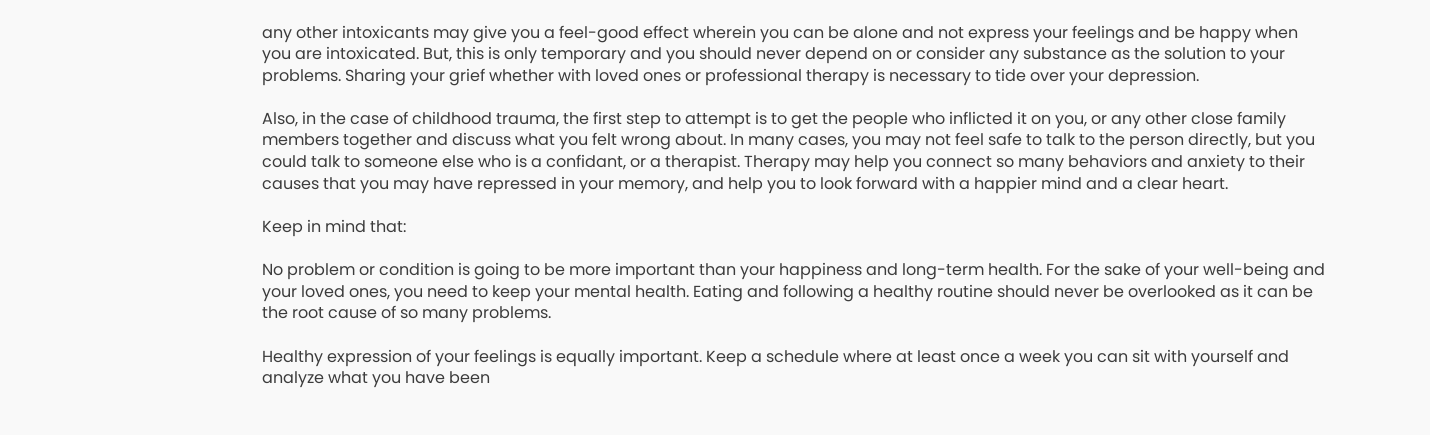any other intoxicants may give you a feel-good effect wherein you can be alone and not express your feelings and be happy when you are intoxicated. But, this is only temporary and you should never depend on or consider any substance as the solution to your problems. Sharing your grief whether with loved ones or professional therapy is necessary to tide over your depression.

Also, in the case of childhood trauma, the first step to attempt is to get the people who inflicted it on you, or any other close family members together and discuss what you felt wrong about. In many cases, you may not feel safe to talk to the person directly, but you could talk to someone else who is a confidant, or a therapist. Therapy may help you connect so many behaviors and anxiety to their causes that you may have repressed in your memory, and help you to look forward with a happier mind and a clear heart.

Keep in mind that:

No problem or condition is going to be more important than your happiness and long-term health. For the sake of your well-being and your loved ones, you need to keep your mental health. Eating and following a healthy routine should never be overlooked as it can be the root cause of so many problems.

Healthy expression of your feelings is equally important. Keep a schedule where at least once a week you can sit with yourself and analyze what you have been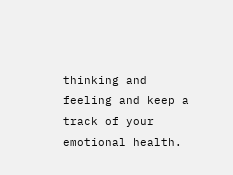thinking and feeling and keep a track of your emotional health.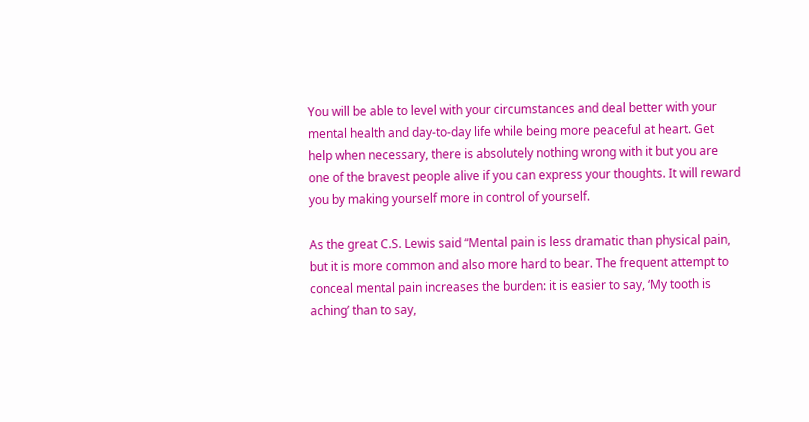You will be able to level with your circumstances and deal better with your mental health and day-to-day life while being more peaceful at heart. Get help when necessary, there is absolutely nothing wrong with it but you are one of the bravest people alive if you can express your thoughts. It will reward you by making yourself more in control of yourself.

As the great C.S. Lewis said “Mental pain is less dramatic than physical pain, but it is more common and also more hard to bear. The frequent attempt to conceal mental pain increases the burden: it is easier to say, ‘My tooth is aching’ than to say,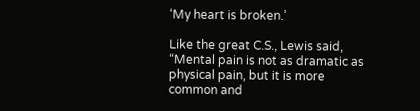‘My heart is broken.’

Like the great C.S., Lewis said, “Mental pain is not as dramatic as physical pain, but it is more common and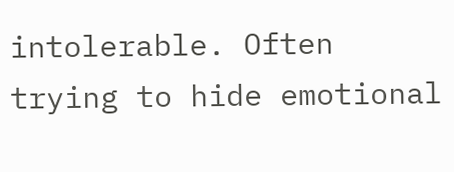intolerable. Often trying to hide emotional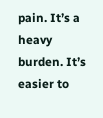pain. It’s a heavy burden. It’s easier to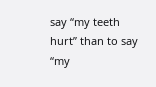say “my teeth hurt” than to say “my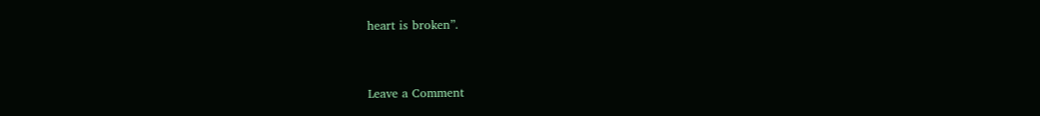heart is broken”.


Leave a Comment